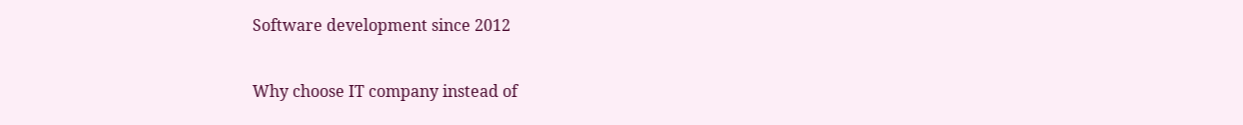Software development since 2012

Why choose IT company instead of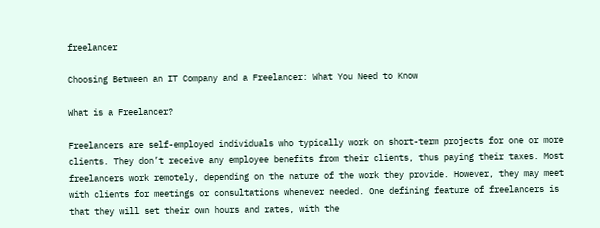freelancer

Choosing Between an IT Company and a Freelancer: What You Need to Know

What is a Freelancer?

Freelancers are self-employed individuals who typically work on short-term projects for one or more clients. They don’t receive any employee benefits from their clients, thus paying their taxes. Most freelancers work remotely, depending on the nature of the work they provide. However, they may meet with clients for meetings or consultations whenever needed. One defining feature of freelancers is that they will set their own hours and rates, with the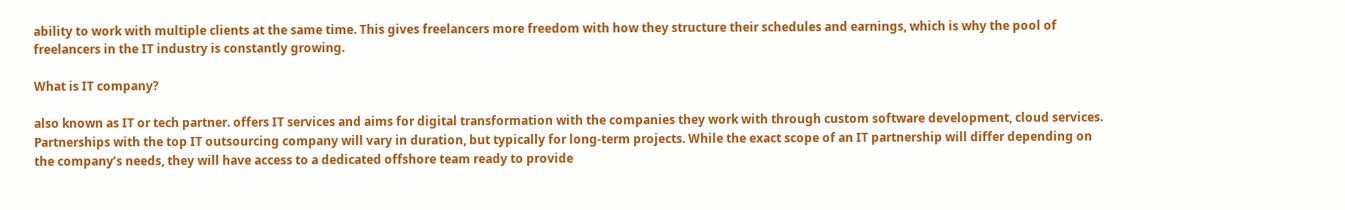ability to work with multiple clients at the same time. This gives freelancers more freedom with how they structure their schedules and earnings, which is why the pool of freelancers in the IT industry is constantly growing.

What is IT company?

also known as IT or tech partner. offers IT services and aims for digital transformation with the companies they work with through custom software development, cloud services. Partnerships with the top IT outsourcing company will vary in duration, but typically for long-term projects. While the exact scope of an IT partnership will differ depending on the company’s needs, they will have access to a dedicated offshore team ready to provide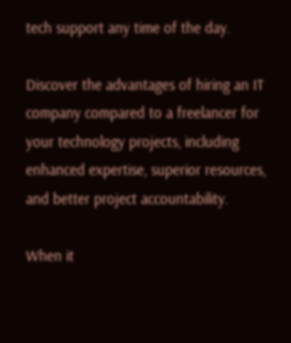tech support any time of the day.

Discover the advantages of hiring an IT company compared to a freelancer for your technology projects, including enhanced expertise, superior resources, and better project accountability.

When it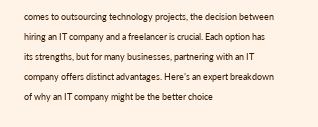comes to outsourcing technology projects, the decision between hiring an IT company and a freelancer is crucial. Each option has its strengths, but for many businesses, partnering with an IT company offers distinct advantages. Here’s an expert breakdown of why an IT company might be the better choice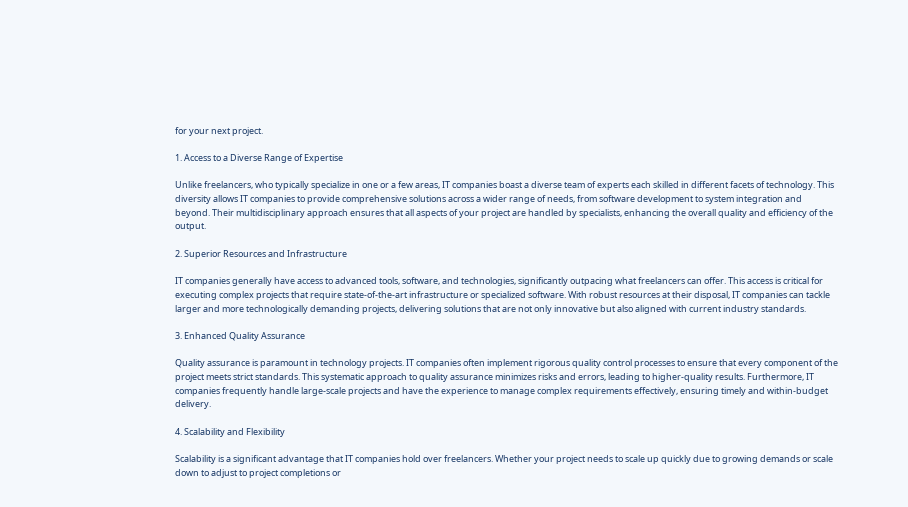for your next project.

1. Access to a Diverse Range of Expertise

Unlike freelancers, who typically specialize in one or a few areas, IT companies boast a diverse team of experts each skilled in different facets of technology. This diversity allows IT companies to provide comprehensive solutions across a wider range of needs, from software development to system integration and beyond. Their multidisciplinary approach ensures that all aspects of your project are handled by specialists, enhancing the overall quality and efficiency of the output.

2. Superior Resources and Infrastructure

IT companies generally have access to advanced tools, software, and technologies, significantly outpacing what freelancers can offer. This access is critical for executing complex projects that require state-of-the-art infrastructure or specialized software. With robust resources at their disposal, IT companies can tackle larger and more technologically demanding projects, delivering solutions that are not only innovative but also aligned with current industry standards.

3. Enhanced Quality Assurance

Quality assurance is paramount in technology projects. IT companies often implement rigorous quality control processes to ensure that every component of the project meets strict standards. This systematic approach to quality assurance minimizes risks and errors, leading to higher-quality results. Furthermore, IT companies frequently handle large-scale projects and have the experience to manage complex requirements effectively, ensuring timely and within-budget delivery.

4. Scalability and Flexibility

Scalability is a significant advantage that IT companies hold over freelancers. Whether your project needs to scale up quickly due to growing demands or scale down to adjust to project completions or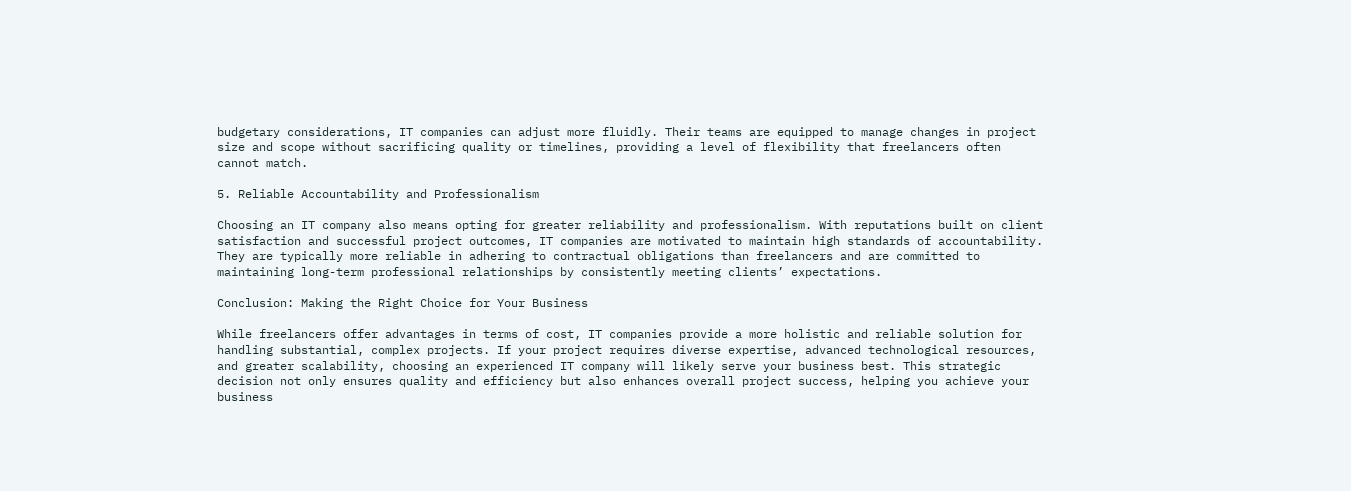budgetary considerations, IT companies can adjust more fluidly. Their teams are equipped to manage changes in project size and scope without sacrificing quality or timelines, providing a level of flexibility that freelancers often cannot match.

5. Reliable Accountability and Professionalism

Choosing an IT company also means opting for greater reliability and professionalism. With reputations built on client satisfaction and successful project outcomes, IT companies are motivated to maintain high standards of accountability. They are typically more reliable in adhering to contractual obligations than freelancers and are committed to maintaining long-term professional relationships by consistently meeting clients’ expectations.

Conclusion: Making the Right Choice for Your Business

While freelancers offer advantages in terms of cost, IT companies provide a more holistic and reliable solution for handling substantial, complex projects. If your project requires diverse expertise, advanced technological resources, and greater scalability, choosing an experienced IT company will likely serve your business best. This strategic decision not only ensures quality and efficiency but also enhances overall project success, helping you achieve your business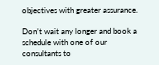objectives with greater assurance.

Don’t wait any longer and book a schedule with one of our consultants to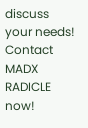discuss your needs! Contact MADX RADICLE now!